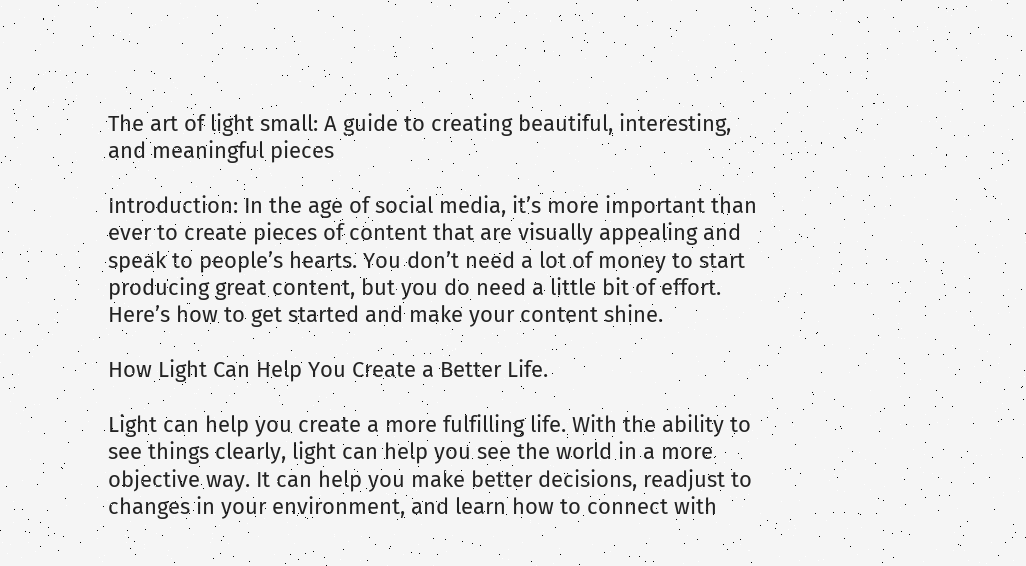The art of light small: A guide to creating beautiful, interesting, and meaningful pieces

Introduction: In the age of social media, it’s more important than ever to create pieces of content that are visually appealing and speak to people’s hearts. You don’t need a lot of money to start producing great content, but you do need a little bit of effort. Here’s how to get started and make your content shine.

How Light Can Help You Create a Better Life.

Light can help you create a more fulfilling life. With the ability to see things clearly, light can help you see the world in a more objective way. It can help you make better decisions, readjust to changes in your environment, and learn how to connect with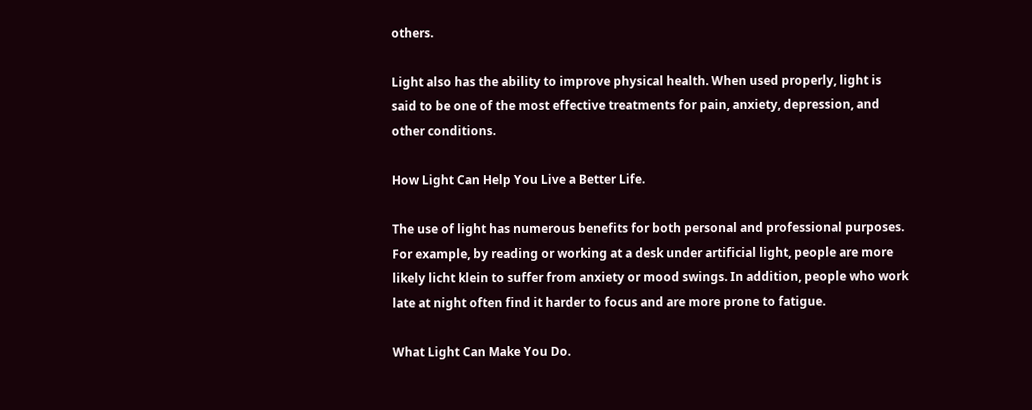others.

Light also has the ability to improve physical health. When used properly, light is said to be one of the most effective treatments for pain, anxiety, depression, and other conditions.

How Light Can Help You Live a Better Life.

The use of light has numerous benefits for both personal and professional purposes. For example, by reading or working at a desk under artificial light, people are more likely licht klein to suffer from anxiety or mood swings. In addition, people who work late at night often find it harder to focus and are more prone to fatigue.

What Light Can Make You Do.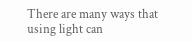There are many ways that using light can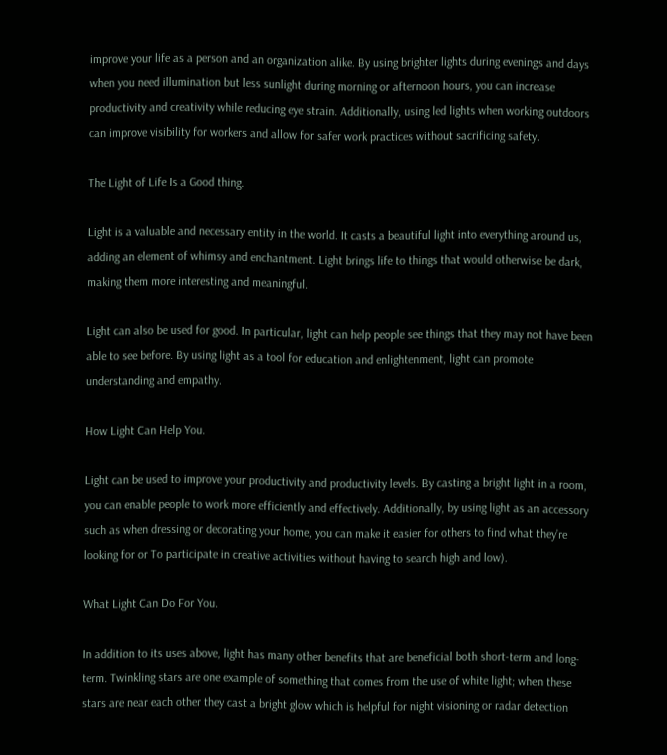improve your life as a person and an organization alike. By using brighter lights during evenings and days when you need illumination but less sunlight during morning or afternoon hours, you can increase productivity and creativity while reducing eye strain. Additionally, using led lights when working outdoors can improve visibility for workers and allow for safer work practices without sacrificing safety.

The Light of Life Is a Good thing.

Light is a valuable and necessary entity in the world. It casts a beautiful light into everything around us, adding an element of whimsy and enchantment. Light brings life to things that would otherwise be dark, making them more interesting and meaningful.

Light can also be used for good. In particular, light can help people see things that they may not have been able to see before. By using light as a tool for education and enlightenment, light can promote understanding and empathy.

How Light Can Help You.

Light can be used to improve your productivity and productivity levels. By casting a bright light in a room, you can enable people to work more efficiently and effectively. Additionally, by using light as an accessory such as when dressing or decorating your home, you can make it easier for others to find what they’re looking for or To participate in creative activities without having to search high and low).

What Light Can Do For You.

In addition to its uses above, light has many other benefits that are beneficial both short-term and long-term. Twinkling stars are one example of something that comes from the use of white light; when these stars are near each other they cast a bright glow which is helpful for night visioning or radar detection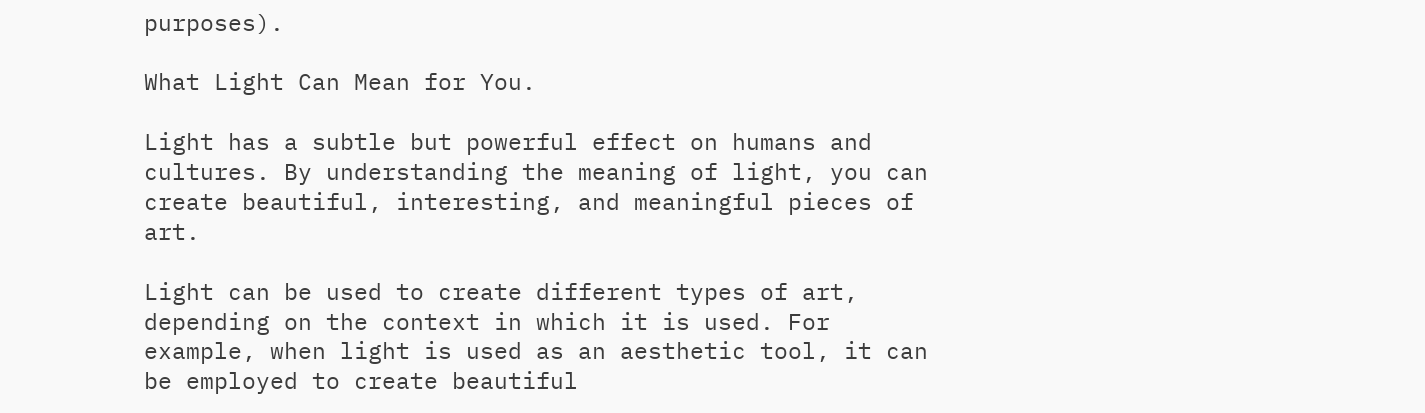purposes).

What Light Can Mean for You.

Light has a subtle but powerful effect on humans and cultures. By understanding the meaning of light, you can create beautiful, interesting, and meaningful pieces of art.

Light can be used to create different types of art, depending on the context in which it is used. For example, when light is used as an aesthetic tool, it can be employed to create beautiful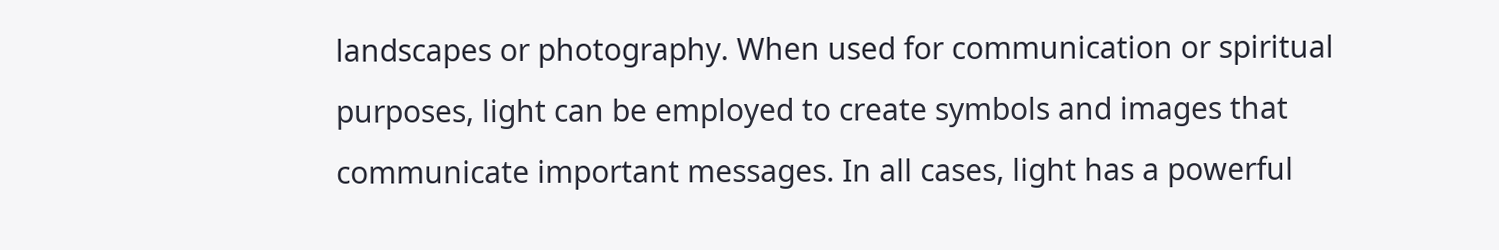landscapes or photography. When used for communication or spiritual purposes, light can be employed to create symbols and images that communicate important messages. In all cases, light has a powerful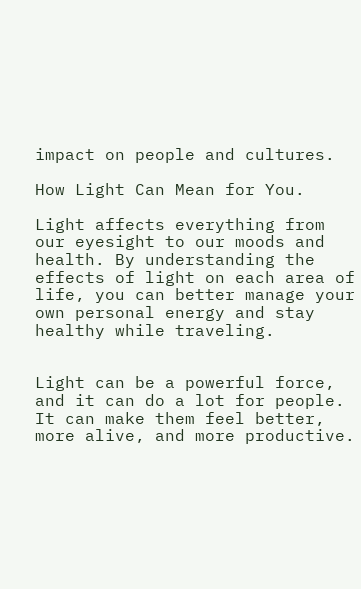impact on people and cultures.

How Light Can Mean for You.

Light affects everything from our eyesight to our moods and health. By understanding the effects of light on each area of life, you can better manage your own personal energy and stay healthy while traveling.


Light can be a powerful force, and it can do a lot for people. It can make them feel better, more alive, and more productive.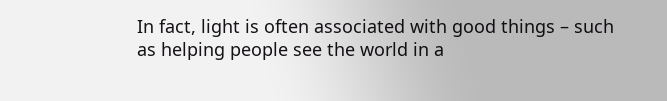In fact, light is often associated with good things – such as helping people see the world in a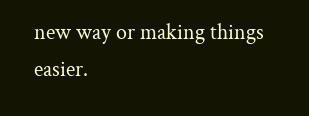new way or making things easier.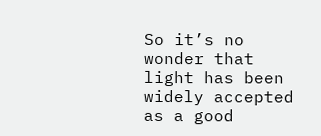So it’s no wonder that light has been widely accepted as a good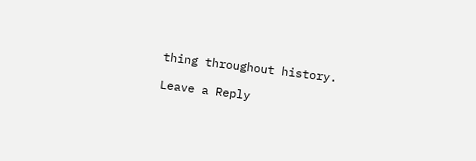thing throughout history.

Leave a Reply